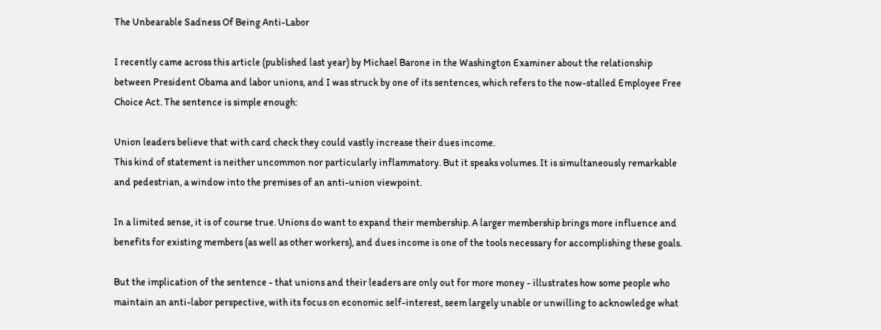The Unbearable Sadness Of Being Anti-Labor

I recently came across this article (published last year) by Michael Barone in the Washington Examiner about the relationship between President Obama and labor unions, and I was struck by one of its sentences, which refers to the now-stalled Employee Free Choice Act. The sentence is simple enough:

Union leaders believe that with card check they could vastly increase their dues income.
This kind of statement is neither uncommon nor particularly inflammatory. But it speaks volumes. It is simultaneously remarkable and pedestrian, a window into the premises of an anti-union viewpoint.

In a limited sense, it is of course true. Unions do want to expand their membership. A larger membership brings more influence and benefits for existing members (as well as other workers), and dues income is one of the tools necessary for accomplishing these goals.

But the implication of the sentence - that unions and their leaders are only out for more money - illustrates how some people who maintain an anti-labor perspective, with its focus on economic self-interest, seem largely unable or unwilling to acknowledge what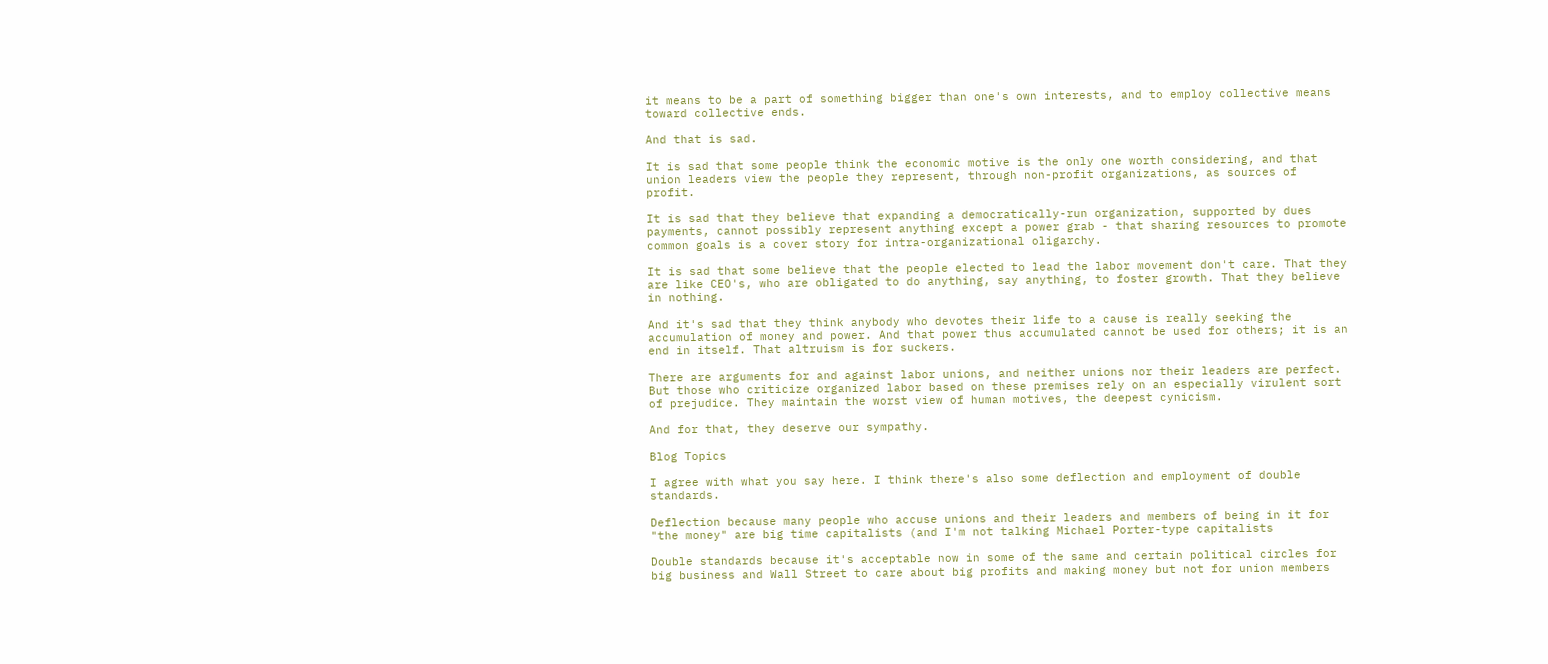it means to be a part of something bigger than one's own interests, and to employ collective means toward collective ends.

And that is sad.

It is sad that some people think the economic motive is the only one worth considering, and that union leaders view the people they represent, through non-profit organizations, as sources of profit.

It is sad that they believe that expanding a democratically-run organization, supported by dues payments, cannot possibly represent anything except a power grab - that sharing resources to promote common goals is a cover story for intra-organizational oligarchy.

It is sad that some believe that the people elected to lead the labor movement don't care. That they are like CEO's, who are obligated to do anything, say anything, to foster growth. That they believe in nothing.

And it's sad that they think anybody who devotes their life to a cause is really seeking the accumulation of money and power. And that power thus accumulated cannot be used for others; it is an end in itself. That altruism is for suckers.

There are arguments for and against labor unions, and neither unions nor their leaders are perfect. But those who criticize organized labor based on these premises rely on an especially virulent sort of prejudice. They maintain the worst view of human motives, the deepest cynicism.

And for that, they deserve our sympathy.

Blog Topics

I agree with what you say here. I think there's also some deflection and employment of double standards.

Deflection because many people who accuse unions and their leaders and members of being in it for "the money" are big time capitalists (and I'm not talking Michael Porter-type capitalists

Double standards because it's acceptable now in some of the same and certain political circles for big business and Wall Street to care about big profits and making money but not for union members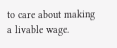to care about making a livable wage.